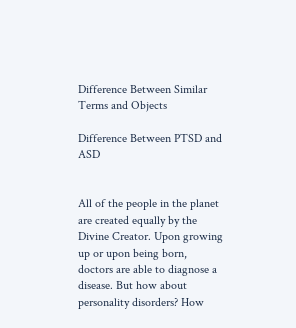Difference Between Similar Terms and Objects

Difference Between PTSD and ASD


All of the people in the planet are created equally by the Divine Creator. Upon growing up or upon being born, doctors are able to diagnose a disease. But how about personality disorders? How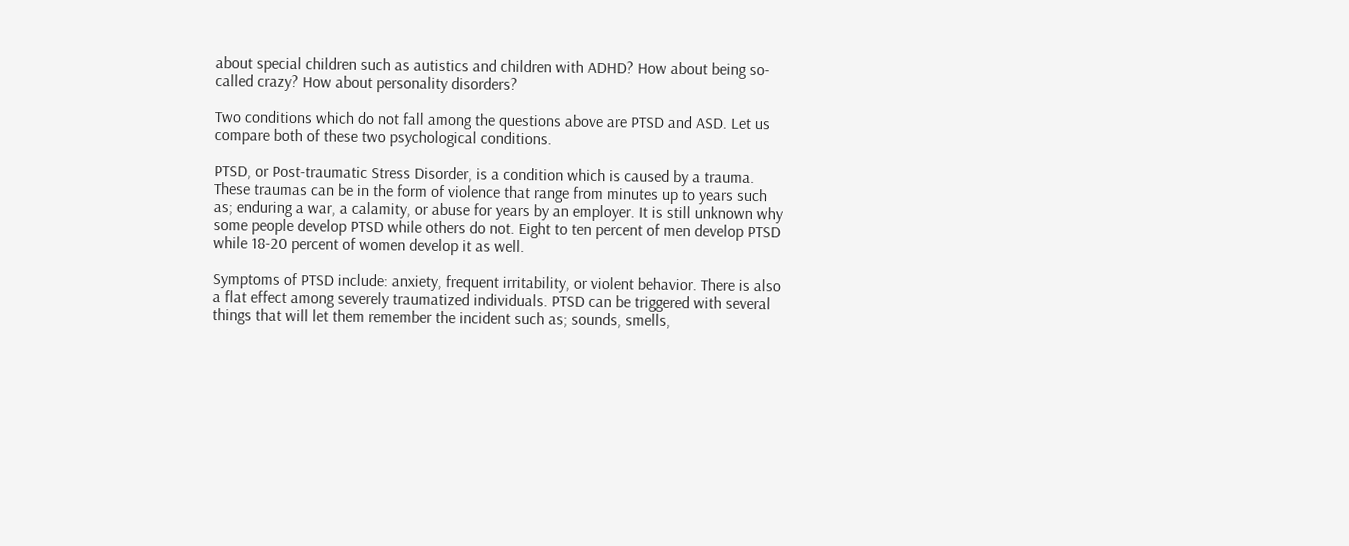about special children such as autistics and children with ADHD? How about being so-called crazy? How about personality disorders?

Two conditions which do not fall among the questions above are PTSD and ASD. Let us compare both of these two psychological conditions.

PTSD, or Post-traumatic Stress Disorder, is a condition which is caused by a trauma. These traumas can be in the form of violence that range from minutes up to years such as; enduring a war, a calamity, or abuse for years by an employer. It is still unknown why some people develop PTSD while others do not. Eight to ten percent of men develop PTSD while 18-20 percent of women develop it as well.

Symptoms of PTSD include: anxiety, frequent irritability, or violent behavior. There is also a flat effect among severely traumatized individuals. PTSD can be triggered with several things that will let them remember the incident such as; sounds, smells,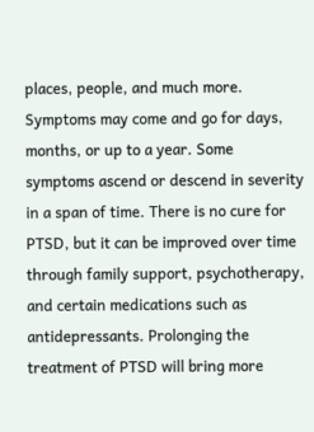places, people, and much more. Symptoms may come and go for days, months, or up to a year. Some symptoms ascend or descend in severity in a span of time. There is no cure for PTSD, but it can be improved over time through family support, psychotherapy, and certain medications such as antidepressants. Prolonging the treatment of PTSD will bring more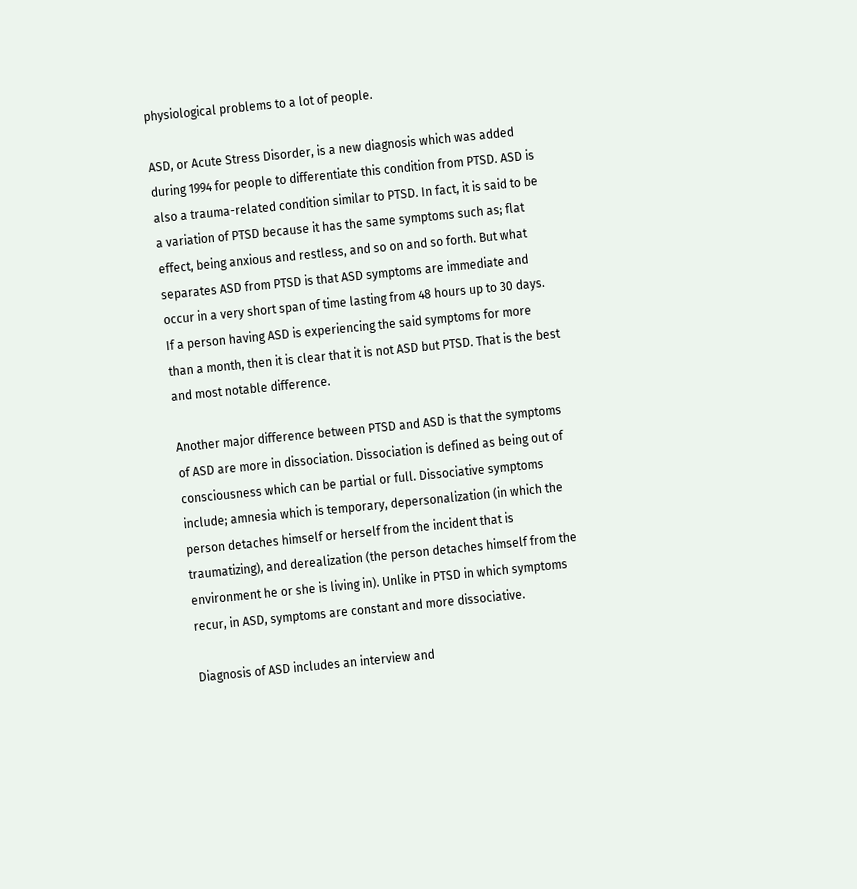physiological problems to a lot of people.

ASD, or Acute Stress Disorder, is a new diagnosis which was added during 1994 for people to differentiate this condition from PTSD. ASD is also a trauma-related condition similar to PTSD. In fact, it is said to be a variation of PTSD because it has the same symptoms such as; flat effect, being anxious and restless, and so on and so forth. But what separates ASD from PTSD is that ASD symptoms are immediate and occur in a very short span of time lasting from 48 hours up to 30 days. If a person having ASD is experiencing the said symptoms for more than a month, then it is clear that it is not ASD but PTSD. That is the best and most notable difference.

Another major difference between PTSD and ASD is that the symptoms of ASD are more in dissociation. Dissociation is defined as being out of consciousness which can be partial or full. Dissociative symptoms include; amnesia which is temporary, depersonalization (in which the person detaches himself or herself from the incident that is traumatizing), and derealization (the person detaches himself from the environment he or she is living in). Unlike in PTSD in which symptoms recur, in ASD, symptoms are constant and more dissociative.

Diagnosis of ASD includes an interview and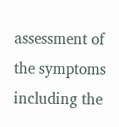assessment of the symptoms including the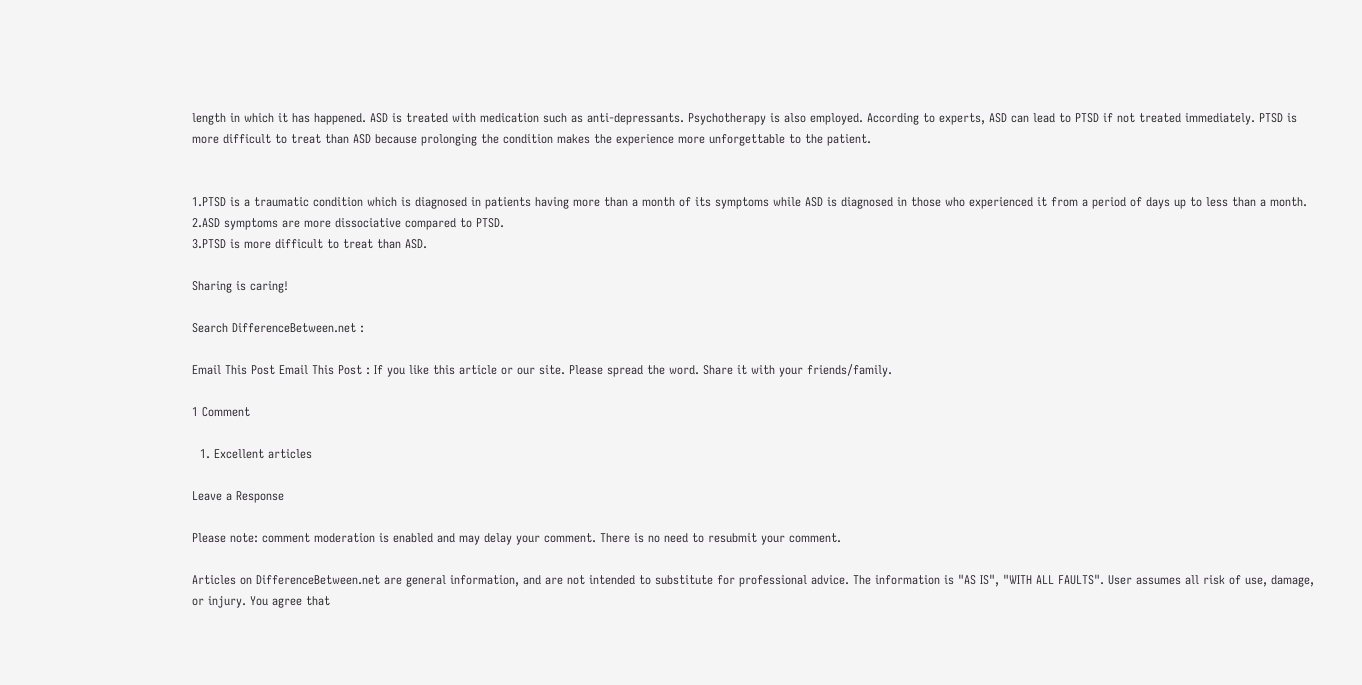length in which it has happened. ASD is treated with medication such as anti-depressants. Psychotherapy is also employed. According to experts, ASD can lead to PTSD if not treated immediately. PTSD is more difficult to treat than ASD because prolonging the condition makes the experience more unforgettable to the patient.


1.PTSD is a traumatic condition which is diagnosed in patients having more than a month of its symptoms while ASD is diagnosed in those who experienced it from a period of days up to less than a month.
2.ASD symptoms are more dissociative compared to PTSD.
3.PTSD is more difficult to treat than ASD.

Sharing is caring!

Search DifferenceBetween.net :

Email This Post Email This Post : If you like this article or our site. Please spread the word. Share it with your friends/family.

1 Comment

  1. Excellent articles

Leave a Response

Please note: comment moderation is enabled and may delay your comment. There is no need to resubmit your comment.

Articles on DifferenceBetween.net are general information, and are not intended to substitute for professional advice. The information is "AS IS", "WITH ALL FAULTS". User assumes all risk of use, damage, or injury. You agree that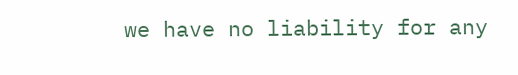we have no liability for any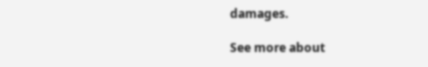damages.

See more about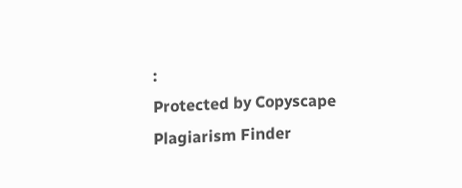:
Protected by Copyscape Plagiarism Finder